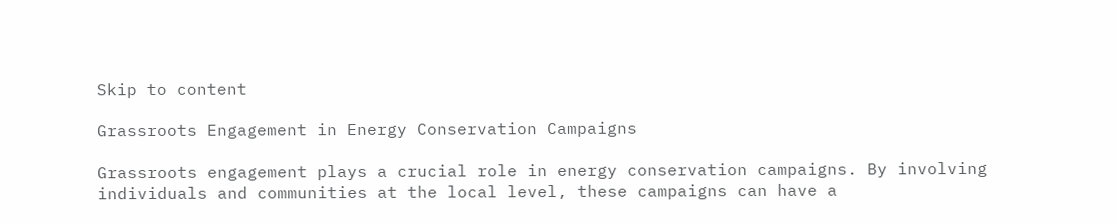Skip to content

Grassroots Engagement in Energy Conservation Campaigns

Grassroots engagement plays a crucial role in energy conservation campaigns. By involving individuals and communities at the local level, these campaigns can have a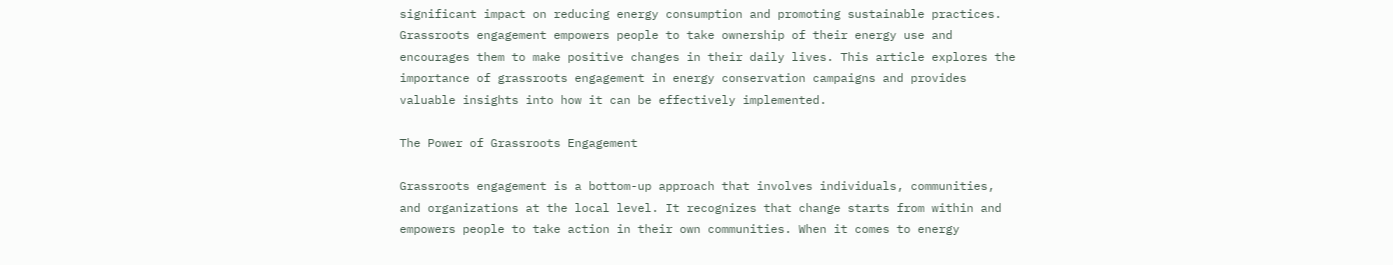significant impact on reducing energy consumption and promoting sustainable practices. Grassroots engagement empowers people to take ownership of their energy use and encourages them to make positive changes in their daily lives. This article explores the importance of grassroots engagement in energy conservation campaigns and provides valuable insights into how it can be effectively implemented.

The Power of Grassroots Engagement

Grassroots engagement is a bottom-up approach that involves individuals, communities, and organizations at the local level. It recognizes that change starts from within and empowers people to take action in their own communities. When it comes to energy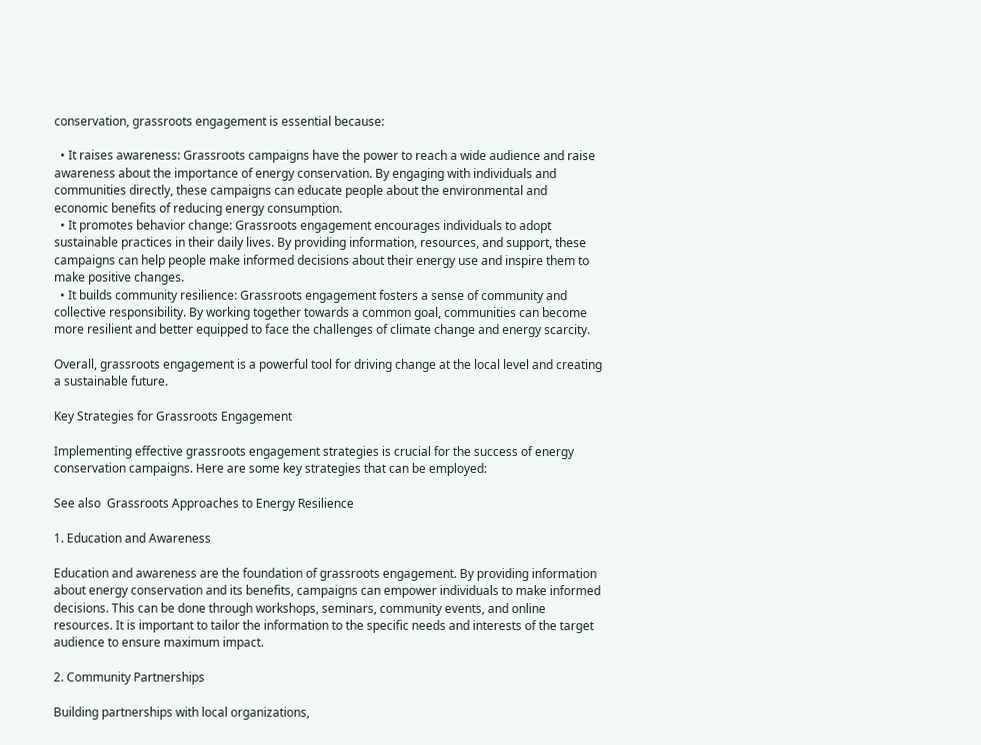conservation, grassroots engagement is essential because:

  • It raises awareness: Grassroots campaigns have the power to reach a wide audience and raise awareness about the importance of energy conservation. By engaging with individuals and communities directly, these campaigns can educate people about the environmental and economic benefits of reducing energy consumption.
  • It promotes behavior change: Grassroots engagement encourages individuals to adopt sustainable practices in their daily lives. By providing information, resources, and support, these campaigns can help people make informed decisions about their energy use and inspire them to make positive changes.
  • It builds community resilience: Grassroots engagement fosters a sense of community and collective responsibility. By working together towards a common goal, communities can become more resilient and better equipped to face the challenges of climate change and energy scarcity.

Overall, grassroots engagement is a powerful tool for driving change at the local level and creating a sustainable future.

Key Strategies for Grassroots Engagement

Implementing effective grassroots engagement strategies is crucial for the success of energy conservation campaigns. Here are some key strategies that can be employed:

See also  Grassroots Approaches to Energy Resilience

1. Education and Awareness

Education and awareness are the foundation of grassroots engagement. By providing information about energy conservation and its benefits, campaigns can empower individuals to make informed decisions. This can be done through workshops, seminars, community events, and online resources. It is important to tailor the information to the specific needs and interests of the target audience to ensure maximum impact.

2. Community Partnerships

Building partnerships with local organizations,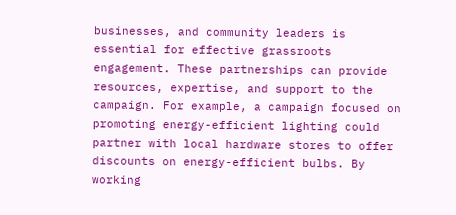businesses, and community leaders is essential for effective grassroots engagement. These partnerships can provide resources, expertise, and support to the campaign. For example, a campaign focused on promoting energy-efficient lighting could partner with local hardware stores to offer discounts on energy-efficient bulbs. By working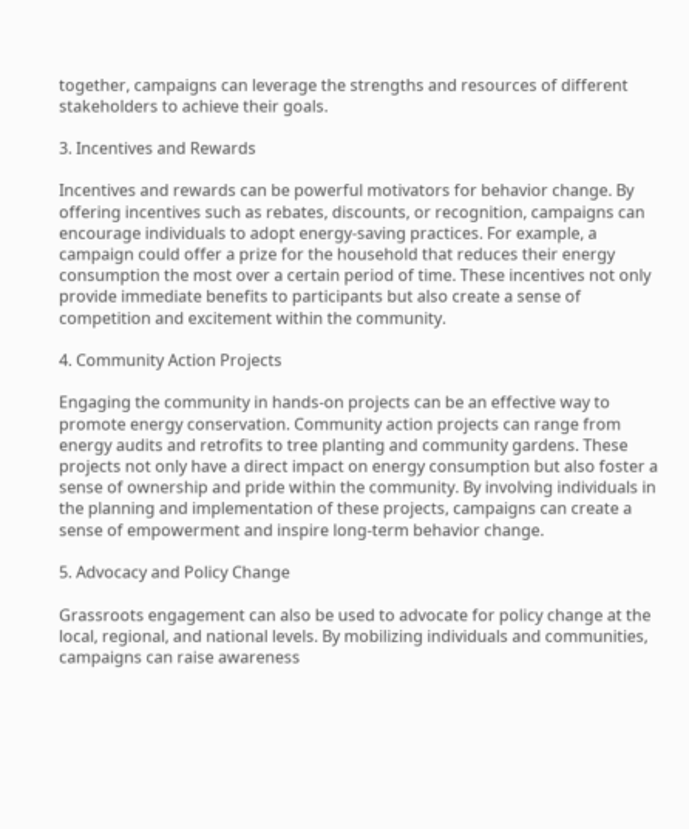together, campaigns can leverage the strengths and resources of different stakeholders to achieve their goals.

3. Incentives and Rewards

Incentives and rewards can be powerful motivators for behavior change. By offering incentives such as rebates, discounts, or recognition, campaigns can encourage individuals to adopt energy-saving practices. For example, a campaign could offer a prize for the household that reduces their energy consumption the most over a certain period of time. These incentives not only provide immediate benefits to participants but also create a sense of competition and excitement within the community.

4. Community Action Projects

Engaging the community in hands-on projects can be an effective way to promote energy conservation. Community action projects can range from energy audits and retrofits to tree planting and community gardens. These projects not only have a direct impact on energy consumption but also foster a sense of ownership and pride within the community. By involving individuals in the planning and implementation of these projects, campaigns can create a sense of empowerment and inspire long-term behavior change.

5. Advocacy and Policy Change

Grassroots engagement can also be used to advocate for policy change at the local, regional, and national levels. By mobilizing individuals and communities, campaigns can raise awareness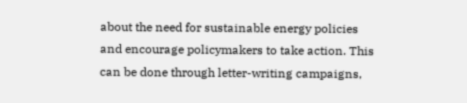about the need for sustainable energy policies and encourage policymakers to take action. This can be done through letter-writing campaigns,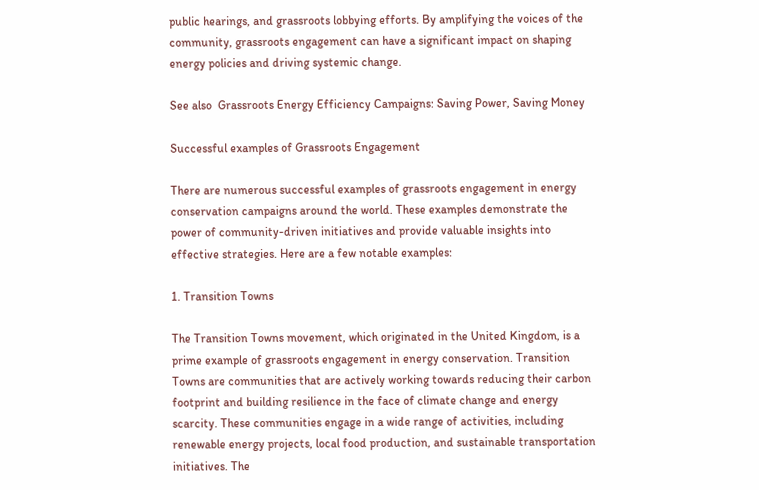public hearings, and grassroots lobbying efforts. By amplifying the voices of the community, grassroots engagement can have a significant impact on shaping energy policies and driving systemic change.

See also  Grassroots Energy Efficiency Campaigns: Saving Power, Saving Money

Successful examples of Grassroots Engagement

There are numerous successful examples of grassroots engagement in energy conservation campaigns around the world. These examples demonstrate the power of community-driven initiatives and provide valuable insights into effective strategies. Here are a few notable examples:

1. Transition Towns

The Transition Towns movement, which originated in the United Kingdom, is a prime example of grassroots engagement in energy conservation. Transition Towns are communities that are actively working towards reducing their carbon footprint and building resilience in the face of climate change and energy scarcity. These communities engage in a wide range of activities, including renewable energy projects, local food production, and sustainable transportation initiatives. The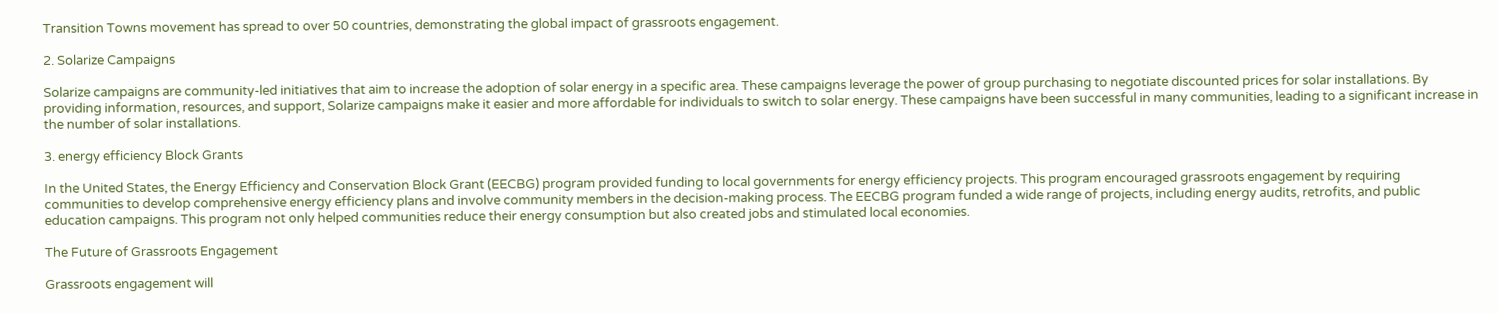Transition Towns movement has spread to over 50 countries, demonstrating the global impact of grassroots engagement.

2. Solarize Campaigns

Solarize campaigns are community-led initiatives that aim to increase the adoption of solar energy in a specific area. These campaigns leverage the power of group purchasing to negotiate discounted prices for solar installations. By providing information, resources, and support, Solarize campaigns make it easier and more affordable for individuals to switch to solar energy. These campaigns have been successful in many communities, leading to a significant increase in the number of solar installations.

3. energy efficiency Block Grants

In the United States, the Energy Efficiency and Conservation Block Grant (EECBG) program provided funding to local governments for energy efficiency projects. This program encouraged grassroots engagement by requiring communities to develop comprehensive energy efficiency plans and involve community members in the decision-making process. The EECBG program funded a wide range of projects, including energy audits, retrofits, and public education campaigns. This program not only helped communities reduce their energy consumption but also created jobs and stimulated local economies.

The Future of Grassroots Engagement

Grassroots engagement will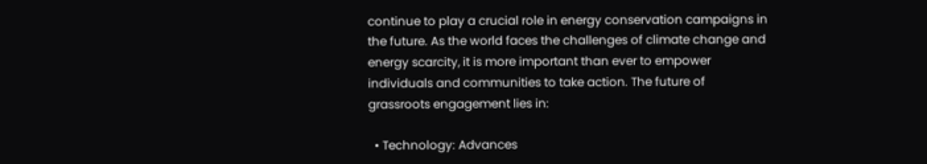continue to play a crucial role in energy conservation campaigns in the future. As the world faces the challenges of climate change and energy scarcity, it is more important than ever to empower individuals and communities to take action. The future of grassroots engagement lies in:

  • Technology: Advances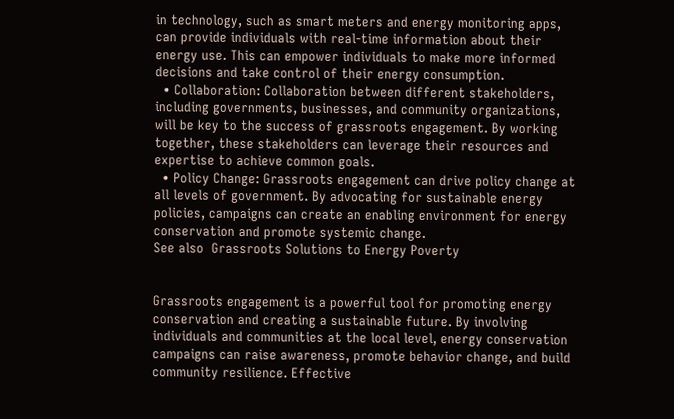in technology, such as smart meters and energy monitoring apps, can provide individuals with real-time information about their energy use. This can empower individuals to make more informed decisions and take control of their energy consumption.
  • Collaboration: Collaboration between different stakeholders, including governments, businesses, and community organizations, will be key to the success of grassroots engagement. By working together, these stakeholders can leverage their resources and expertise to achieve common goals.
  • Policy Change: Grassroots engagement can drive policy change at all levels of government. By advocating for sustainable energy policies, campaigns can create an enabling environment for energy conservation and promote systemic change.
See also  Grassroots Solutions to Energy Poverty


Grassroots engagement is a powerful tool for promoting energy conservation and creating a sustainable future. By involving individuals and communities at the local level, energy conservation campaigns can raise awareness, promote behavior change, and build community resilience. Effective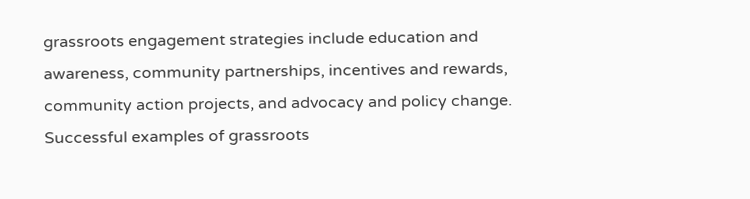grassroots engagement strategies include education and awareness, community partnerships, incentives and rewards, community action projects, and advocacy and policy change. Successful examples of grassroots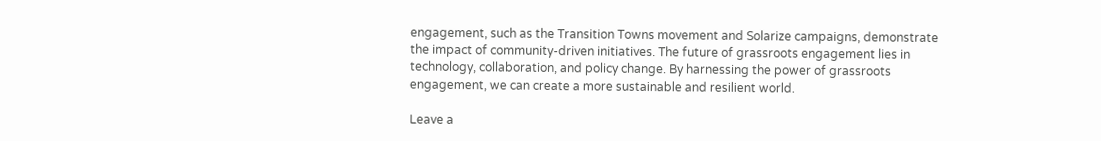engagement, such as the Transition Towns movement and Solarize campaigns, demonstrate the impact of community-driven initiatives. The future of grassroots engagement lies in technology, collaboration, and policy change. By harnessing the power of grassroots engagement, we can create a more sustainable and resilient world.

Leave a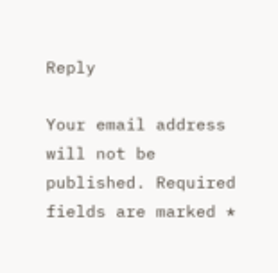Reply

Your email address will not be published. Required fields are marked *